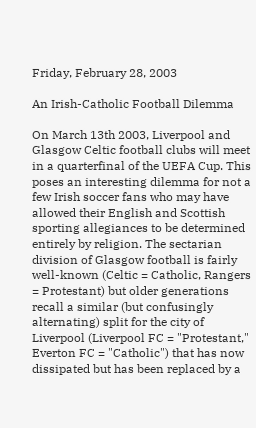Friday, February 28, 2003

An Irish-Catholic Football Dilemma

On March 13th 2003, Liverpool and Glasgow Celtic football clubs will meet in a quarterfinal of the UEFA Cup. This poses an interesting dilemma for not a few Irish soccer fans who may have allowed their English and Scottish sporting allegiances to be determined entirely by religion. The sectarian division of Glasgow football is fairly well-known (Celtic = Catholic, Rangers = Protestant) but older generations recall a similar (but confusingly alternating) split for the city of Liverpool (Liverpool FC = "Protestant," Everton FC = "Catholic") that has now dissipated but has been replaced by a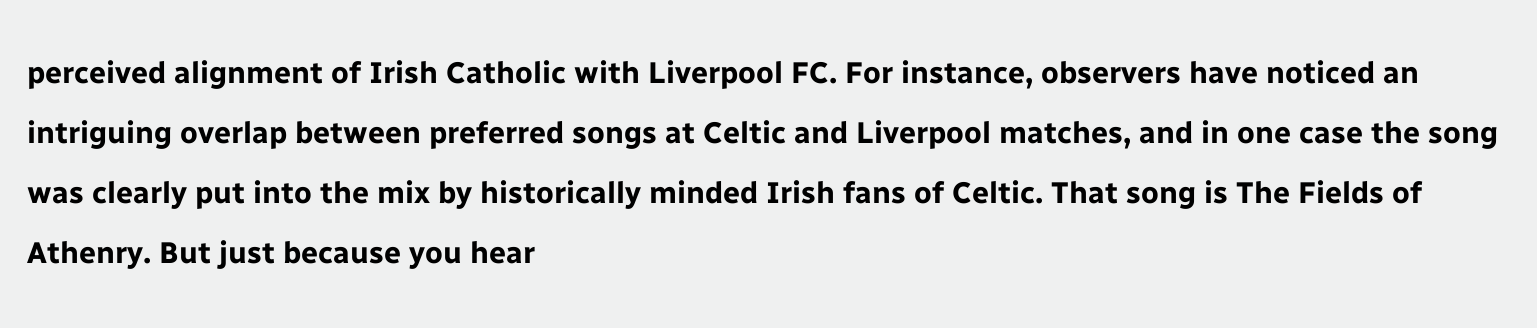perceived alignment of Irish Catholic with Liverpool FC. For instance, observers have noticed an intriguing overlap between preferred songs at Celtic and Liverpool matches, and in one case the song was clearly put into the mix by historically minded Irish fans of Celtic. That song is The Fields of Athenry. But just because you hear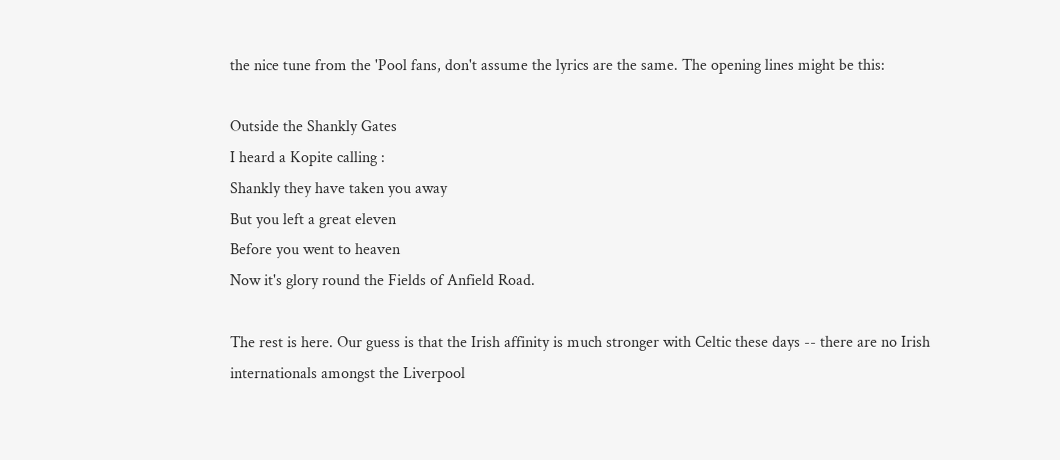the nice tune from the 'Pool fans, don't assume the lyrics are the same. The opening lines might be this:

Outside the Shankly Gates
I heard a Kopite calling :
Shankly they have taken you away
But you left a great eleven
Before you went to heaven
Now it's glory round the Fields of Anfield Road.

The rest is here. Our guess is that the Irish affinity is much stronger with Celtic these days -- there are no Irish internationals amongst the Liverpool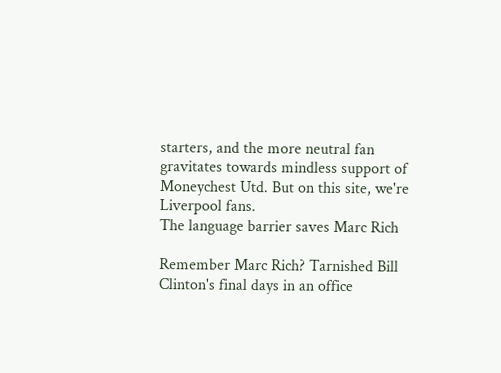starters, and the more neutral fan gravitates towards mindless support of Moneychest Utd. But on this site, we're Liverpool fans.
The language barrier saves Marc Rich

Remember Marc Rich? Tarnished Bill Clinton's final days in an office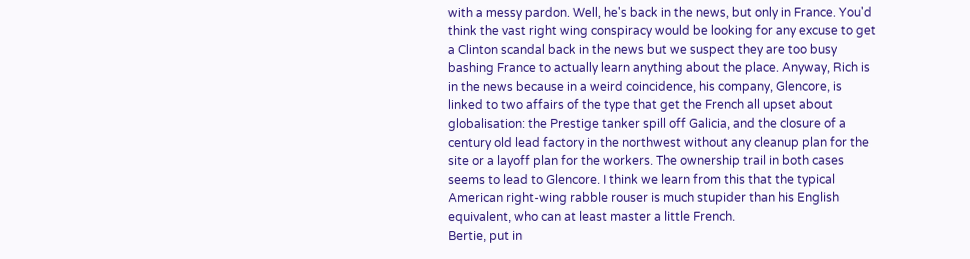with a messy pardon. Well, he's back in the news, but only in France. You'd think the vast right wing conspiracy would be looking for any excuse to get a Clinton scandal back in the news but we suspect they are too busy bashing France to actually learn anything about the place. Anyway, Rich is in the news because in a weird coincidence, his company, Glencore, is linked to two affairs of the type that get the French all upset about globalisation: the Prestige tanker spill off Galicia, and the closure of a century old lead factory in the northwest without any cleanup plan for the site or a layoff plan for the workers. The ownership trail in both cases seems to lead to Glencore. I think we learn from this that the typical American right-wing rabble rouser is much stupider than his English equivalent, who can at least master a little French.
Bertie, put in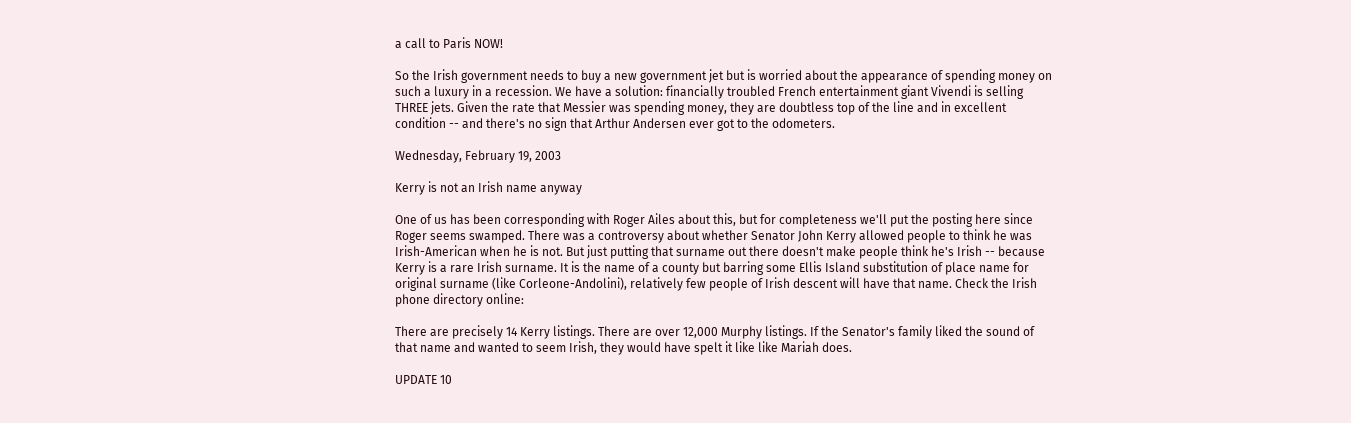a call to Paris NOW!

So the Irish government needs to buy a new government jet but is worried about the appearance of spending money on such a luxury in a recession. We have a solution: financially troubled French entertainment giant Vivendi is selling THREE jets. Given the rate that Messier was spending money, they are doubtless top of the line and in excellent condition -- and there's no sign that Arthur Andersen ever got to the odometers.

Wednesday, February 19, 2003

Kerry is not an Irish name anyway

One of us has been corresponding with Roger Ailes about this, but for completeness we'll put the posting here since Roger seems swamped. There was a controversy about whether Senator John Kerry allowed people to think he was Irish-American when he is not. But just putting that surname out there doesn't make people think he's Irish -- because Kerry is a rare Irish surname. It is the name of a county but barring some Ellis Island substitution of place name for original surname (like Corleone-Andolini), relatively few people of Irish descent will have that name. Check the Irish phone directory online:

There are precisely 14 Kerry listings. There are over 12,000 Murphy listings. If the Senator's family liked the sound of that name and wanted to seem Irish, they would have spelt it like like Mariah does.

UPDATE 10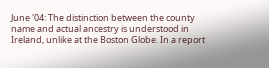June '04: The distinction between the county name and actual ancestry is understood in Ireland, unlike at the Boston Globe. In a report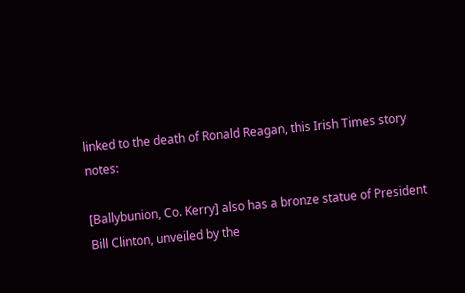linked to the death of Ronald Reagan, this Irish Times story notes:

[Ballybunion, Co. Kerry] also has a bronze statue of President Bill Clinton, unveiled by the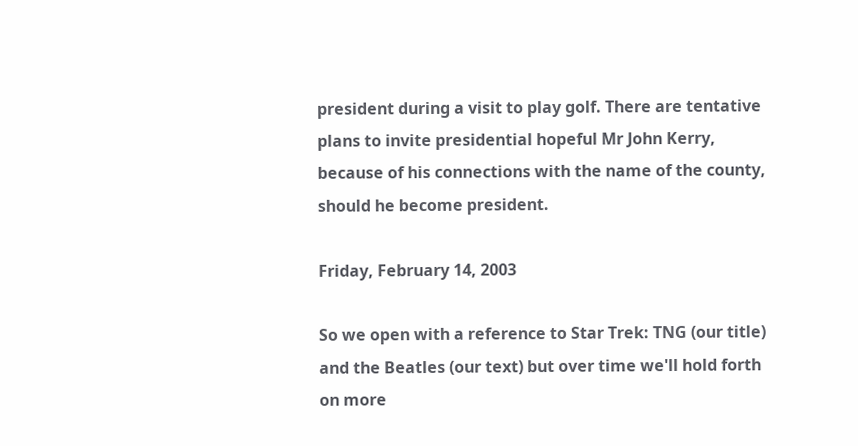president during a visit to play golf. There are tentative plans to invite presidential hopeful Mr John Kerry, because of his connections with the name of the county, should he become president.

Friday, February 14, 2003

So we open with a reference to Star Trek: TNG (our title) and the Beatles (our text) but over time we'll hold forth on more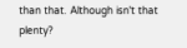than that. Although isn't that plenty?